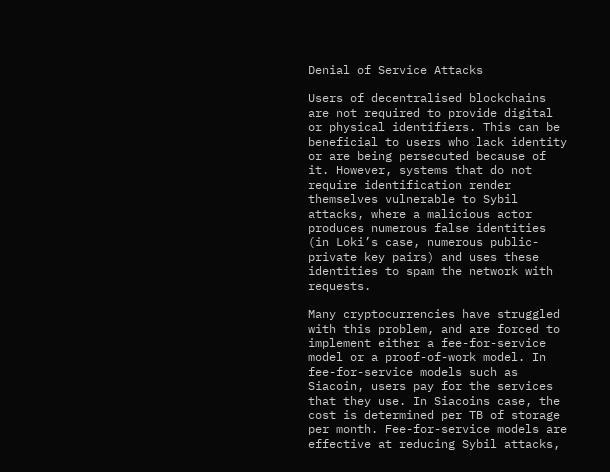Denial of Service Attacks

Users of decentralised blockchains are not required to provide digital or physical identifiers. This can be beneficial to users who lack identity or are being persecuted because of it. However, systems that do not require identification render themselves vulnerable to Sybil attacks, where a malicious actor produces numerous false identities (in Loki’s case, numerous public-private key pairs) and uses these identities to spam the network with requests.

Many cryptocurrencies have struggled with this problem, and are forced to implement either a fee-for-service model or a proof-of-work model. In fee-for-service models such as Siacoin, users pay for the services that they use. In Siacoins case, the cost is determined per TB of storage per month. Fee-for-service models are effective at reducing Sybil attacks,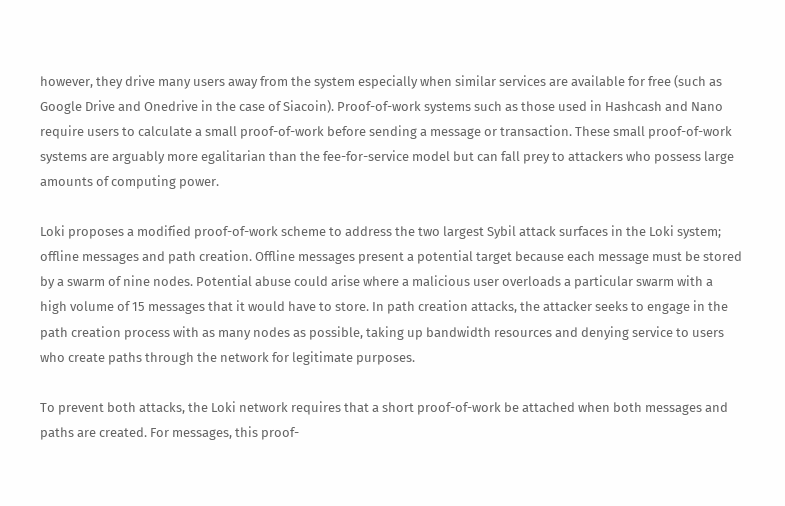however, they drive many users away from the system especially when similar services are available for free (such as Google Drive and Onedrive in the case of Siacoin). Proof-of-work systems such as those used in Hashcash and Nano require users to calculate a small proof-of-work before sending a message or transaction. These small proof-of-work systems are arguably more egalitarian than the fee-for-service model but can fall prey to attackers who possess large amounts of computing power.

Loki proposes a modified proof-of-work scheme to address the two largest Sybil attack surfaces in the Loki system; offline messages and path creation. Offline messages present a potential target because each message must be stored by a swarm of nine nodes. Potential abuse could arise where a malicious user overloads a particular swarm with a high volume of 15 messages that it would have to store. In path creation attacks, the attacker seeks to engage in the path creation process with as many nodes as possible, taking up bandwidth resources and denying service to users who create paths through the network for legitimate purposes.

To prevent both attacks, the Loki network requires that a short proof-of-work be attached when both messages and paths are created. For messages, this proof-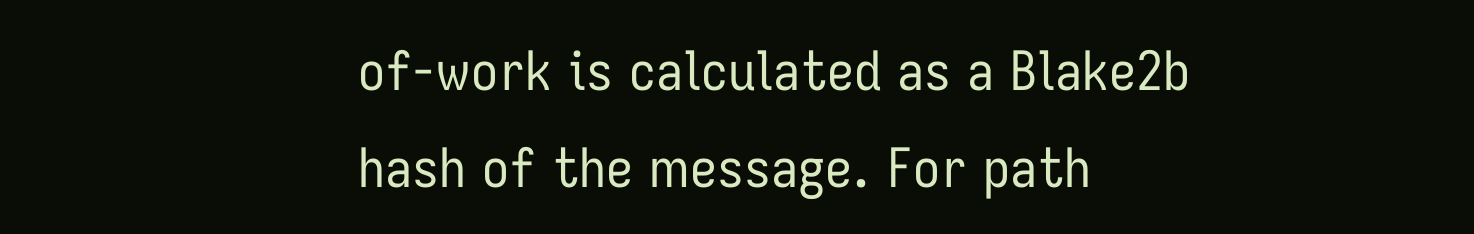of-work is calculated as a Blake2b hash of the message. For path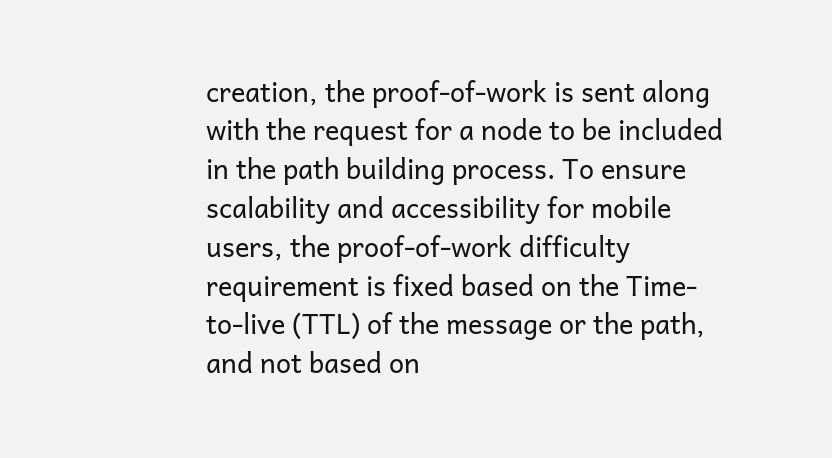creation, the proof-of-work is sent along with the request for a node to be included in the path building process. To ensure scalability and accessibility for mobile users, the proof-of-work difficulty requirement is fixed based on the Time-to-live (TTL) of the message or the path, and not based on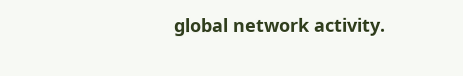global network activity.